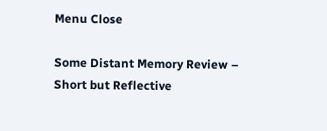Menu Close

Some Distant Memory Review – Short but Reflective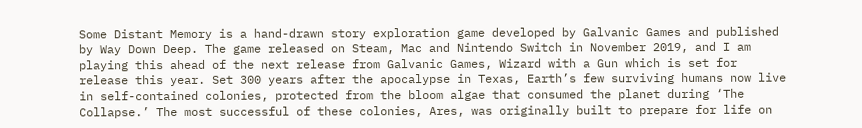Some Distant Memory is a hand-drawn story exploration game developed by Galvanic Games and published by Way Down Deep. The game released on Steam, Mac and Nintendo Switch in November 2019, and I am playing this ahead of the next release from Galvanic Games, Wizard with a Gun which is set for release this year. Set 300 years after the apocalypse in Texas, Earth’s few surviving humans now live in self-contained colonies, protected from the bloom algae that consumed the planet during ‘The Collapse.’ The most successful of these colonies, Ares, was originally built to prepare for life on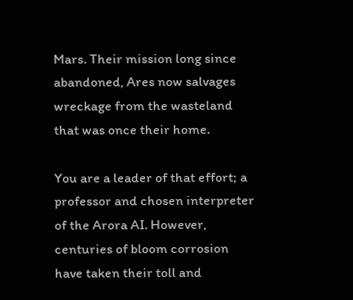Mars. Their mission long since abandoned, Ares now salvages wreckage from the wasteland that was once their home.

You are a leader of that effort; a professor and chosen interpreter of the Arora AI. However, centuries of bloom corrosion have taken their toll and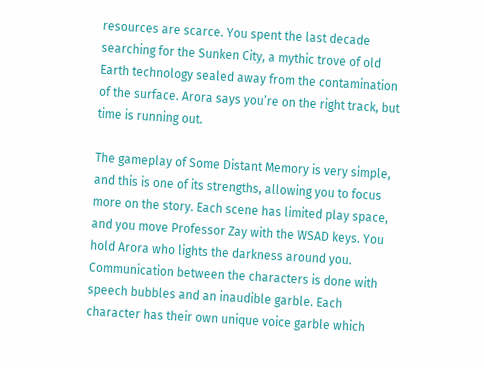resources are scarce. You spent the last decade searching for the Sunken City, a mythic trove of old Earth technology sealed away from the contamination of the surface. Arora says you’re on the right track, but time is running out.

The gameplay of Some Distant Memory is very simple, and this is one of its strengths, allowing you to focus more on the story. Each scene has limited play space, and you move Professor Zay with the WSAD keys. You hold Arora who lights the darkness around you. Communication between the characters is done with speech bubbles and an inaudible garble. Each character has their own unique voice garble which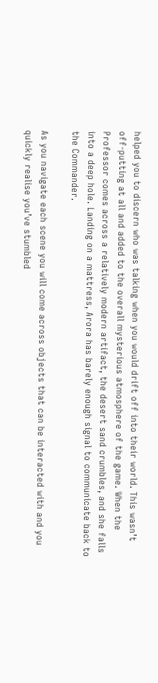helped you to discern who was talking when you would drift off into their world. This wasn’t off-putting at all and added to the overall mysterious atmosphere of the game. When the Professor comes across a relatively modern artifact, the desert sand crumbles, and she falls into a deep hole. Landing on a mattress, Arora has barely enough signal to communicate back to the Commander.

As you navigate each scene you will come across objects that can be interacted with and you quickly realise you’ve stumbled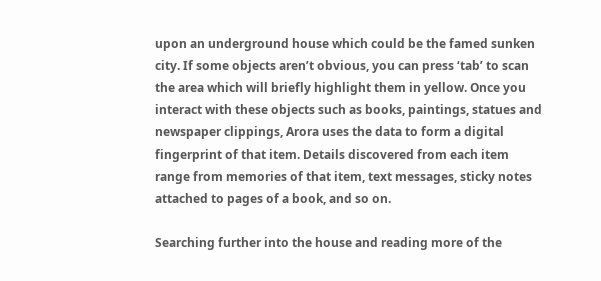upon an underground house which could be the famed sunken city. If some objects aren’t obvious, you can press ‘tab’ to scan the area which will briefly highlight them in yellow. Once you interact with these objects such as books, paintings, statues and newspaper clippings, Arora uses the data to form a digital fingerprint of that item. Details discovered from each item range from memories of that item, text messages, sticky notes attached to pages of a book, and so on.

Searching further into the house and reading more of the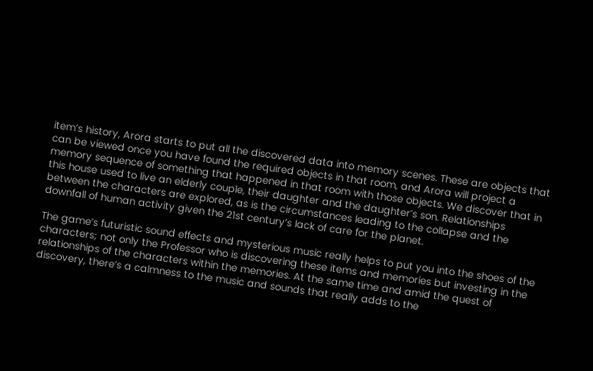item’s history, Arora starts to put all the discovered data into memory scenes. These are objects that can be viewed once you have found the required objects in that room, and Arora will project a memory sequence of something that happened in that room with those objects. We discover that in this house used to live an elderly couple, their daughter and the daughter’s son. Relationships between the characters are explored, as is the circumstances leading to the collapse and the downfall of human activity given the 21st century’s lack of care for the planet.

The game’s futuristic sound effects and mysterious music really helps to put you into the shoes of the characters; not only the Professor who is discovering these items and memories but investing in the relationships of the characters within the memories. At the same time and amid the quest of discovery, there’s a calmness to the music and sounds that really adds to the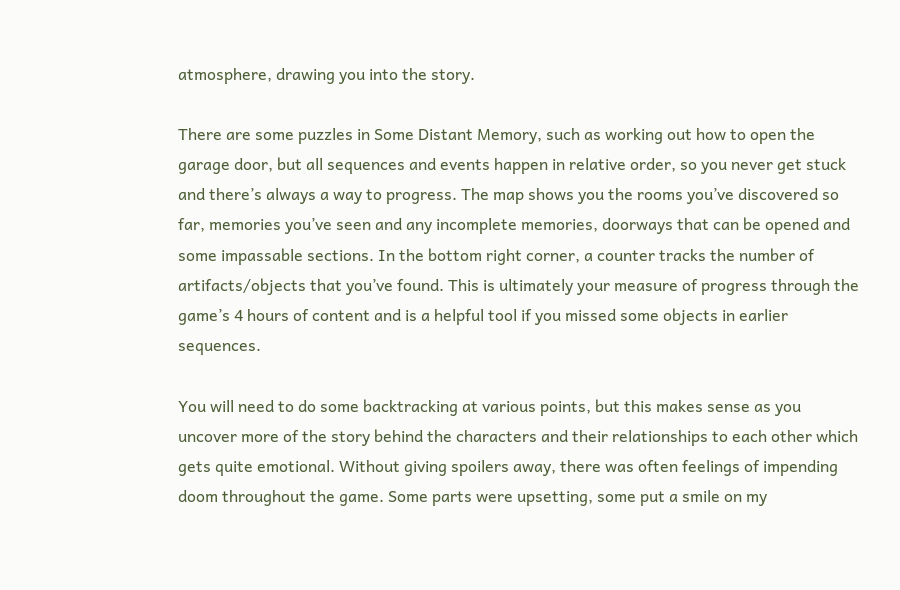atmosphere, drawing you into the story.

There are some puzzles in Some Distant Memory, such as working out how to open the garage door, but all sequences and events happen in relative order, so you never get stuck and there’s always a way to progress. The map shows you the rooms you’ve discovered so far, memories you’ve seen and any incomplete memories, doorways that can be opened and some impassable sections. In the bottom right corner, a counter tracks the number of artifacts/objects that you’ve found. This is ultimately your measure of progress through the game’s 4 hours of content and is a helpful tool if you missed some objects in earlier sequences.

You will need to do some backtracking at various points, but this makes sense as you uncover more of the story behind the characters and their relationships to each other which gets quite emotional. Without giving spoilers away, there was often feelings of impending doom throughout the game. Some parts were upsetting, some put a smile on my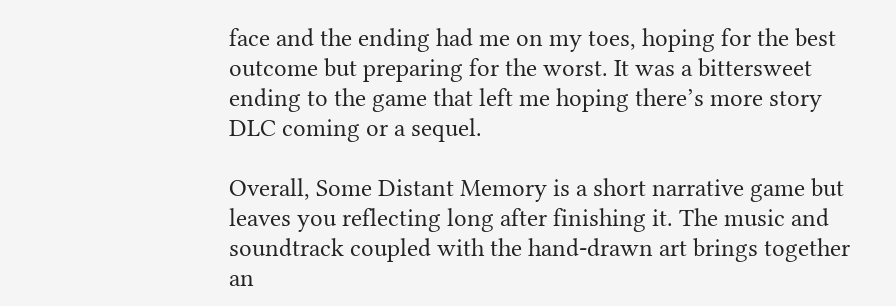face and the ending had me on my toes, hoping for the best outcome but preparing for the worst. It was a bittersweet ending to the game that left me hoping there’s more story DLC coming or a sequel.

Overall, Some Distant Memory is a short narrative game but leaves you reflecting long after finishing it. The music and soundtrack coupled with the hand-drawn art brings together an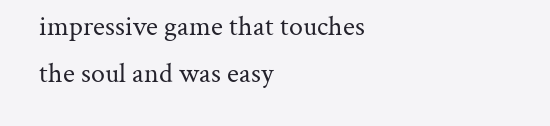impressive game that touches the soul and was easy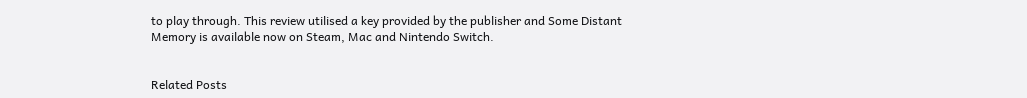to play through. This review utilised a key provided by the publisher and Some Distant Memory is available now on Steam, Mac and Nintendo Switch.


Related Posts